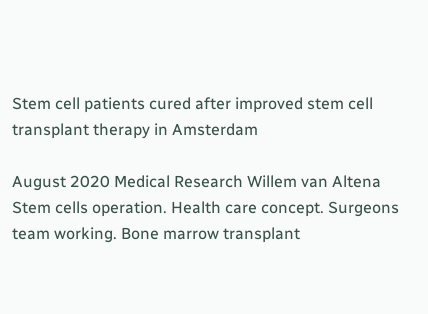Stem cell patients cured after improved stem cell transplant therapy in Amsterdam

August 2020 Medical Research Willem van Altena
Stem cells operation. Health care concept. Surgeons team working. Bone marrow transplant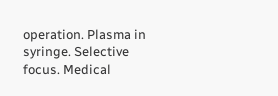operation. Plasma in syringe. Selective focus. Medical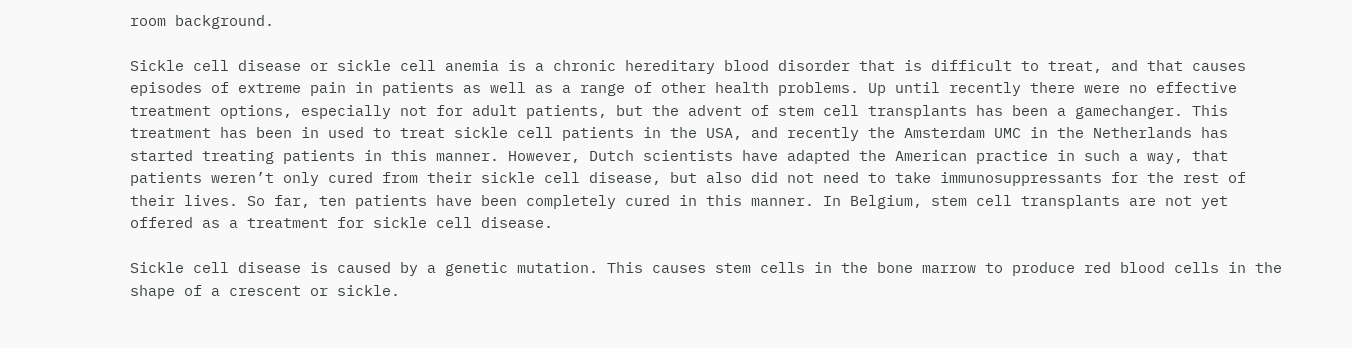room background.

Sickle cell disease or sickle cell anemia is a chronic hereditary blood disorder that is difficult to treat, and that causes episodes of extreme pain in patients as well as a range of other health problems. Up until recently there were no effective treatment options, especially not for adult patients, but the advent of stem cell transplants has been a gamechanger. This treatment has been in used to treat sickle cell patients in the USA, and recently the Amsterdam UMC in the Netherlands has started treating patients in this manner. However, Dutch scientists have adapted the American practice in such a way, that patients weren’t only cured from their sickle cell disease, but also did not need to take immunosuppressants for the rest of their lives. So far, ten patients have been completely cured in this manner. In Belgium, stem cell transplants are not yet offered as a treatment for sickle cell disease.

Sickle cell disease is caused by a genetic mutation. This causes stem cells in the bone marrow to produce red blood cells in the shape of a crescent or sickle.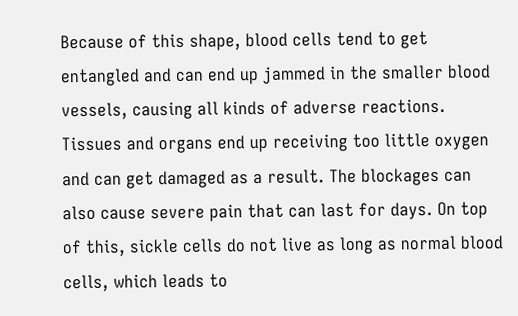Because of this shape, blood cells tend to get entangled and can end up jammed in the smaller blood vessels, causing all kinds of adverse reactions. Tissues and organs end up receiving too little oxygen and can get damaged as a result. The blockages can also cause severe pain that can last for days. On top of this, sickle cells do not live as long as normal blood cells, which leads to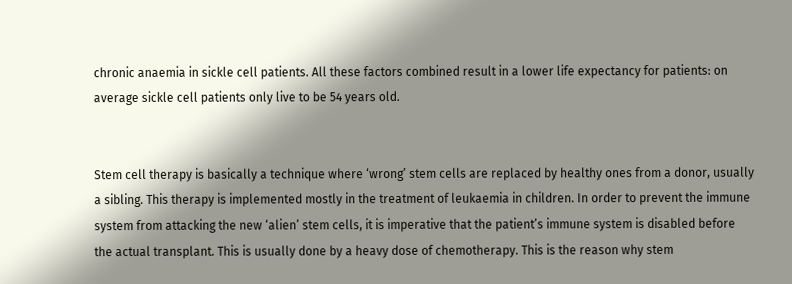chronic anaemia in sickle cell patients. All these factors combined result in a lower life expectancy for patients: on average sickle cell patients only live to be 54 years old.


Stem cell therapy is basically a technique where ‘wrong’ stem cells are replaced by healthy ones from a donor, usually a sibling. This therapy is implemented mostly in the treatment of leukaemia in children. In order to prevent the immune system from attacking the new ‘alien’ stem cells, it is imperative that the patient’s immune system is disabled before the actual transplant. This is usually done by a heavy dose of chemotherapy. This is the reason why stem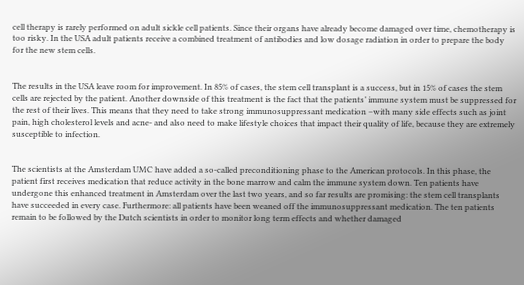cell therapy is rarely performed on adult sickle cell patients. Since their organs have already become damaged over time, chemotherapy is too risky. In the USA adult patients receive a combined treatment of antibodies and low dosage radiation in order to prepare the body for the new stem cells.


The results in the USA leave room for improvement. In 85% of cases, the stem cell transplant is a success, but in 15% of cases the stem cells are rejected by the patient. Another downside of this treatment is the fact that the patients’ immune system must be suppressed for the rest of their lives. This means that they need to take strong immunosuppressant medication –with many side effects such as joint pain, high cholesterol levels and acne- and also need to make lifestyle choices that impact their quality of life, because they are extremely susceptible to infection.


The scientists at the Amsterdam UMC have added a so-called preconditioning phase to the American protocols. In this phase, the patient first receives medication that reduce activity in the bone marrow and calm the immune system down. Ten patients have undergone this enhanced treatment in Amsterdam over the last two years, and so far results are promising: the stem cell transplants have succeeded in every case. Furthermore: all patients have been weaned off the immunosuppressant medication. The ten patients remain to be followed by the Dutch scientists in order to monitor long term effects and whether damaged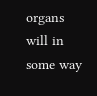organs will in some way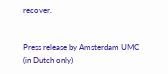recover.


Press release by Amsterdam UMC (in Dutch only)